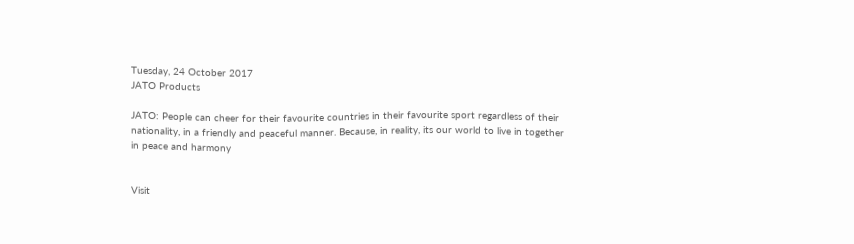Tuesday, 24 October 2017
JATO Products

JATO: People can cheer for their favourite countries in their favourite sport regardless of their nationality, in a friendly and peaceful manner. Because, in reality, its our world to live in together in peace and harmony


Visit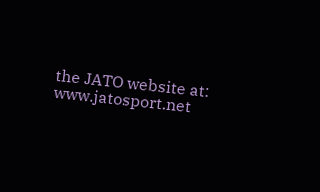the JATO website at: www.jatosport.net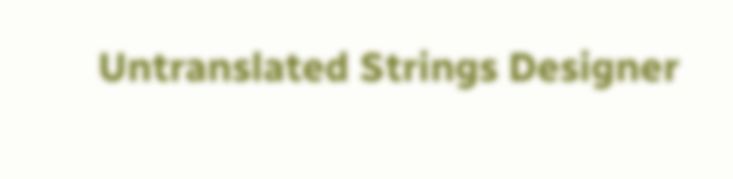Untranslated Strings Designer